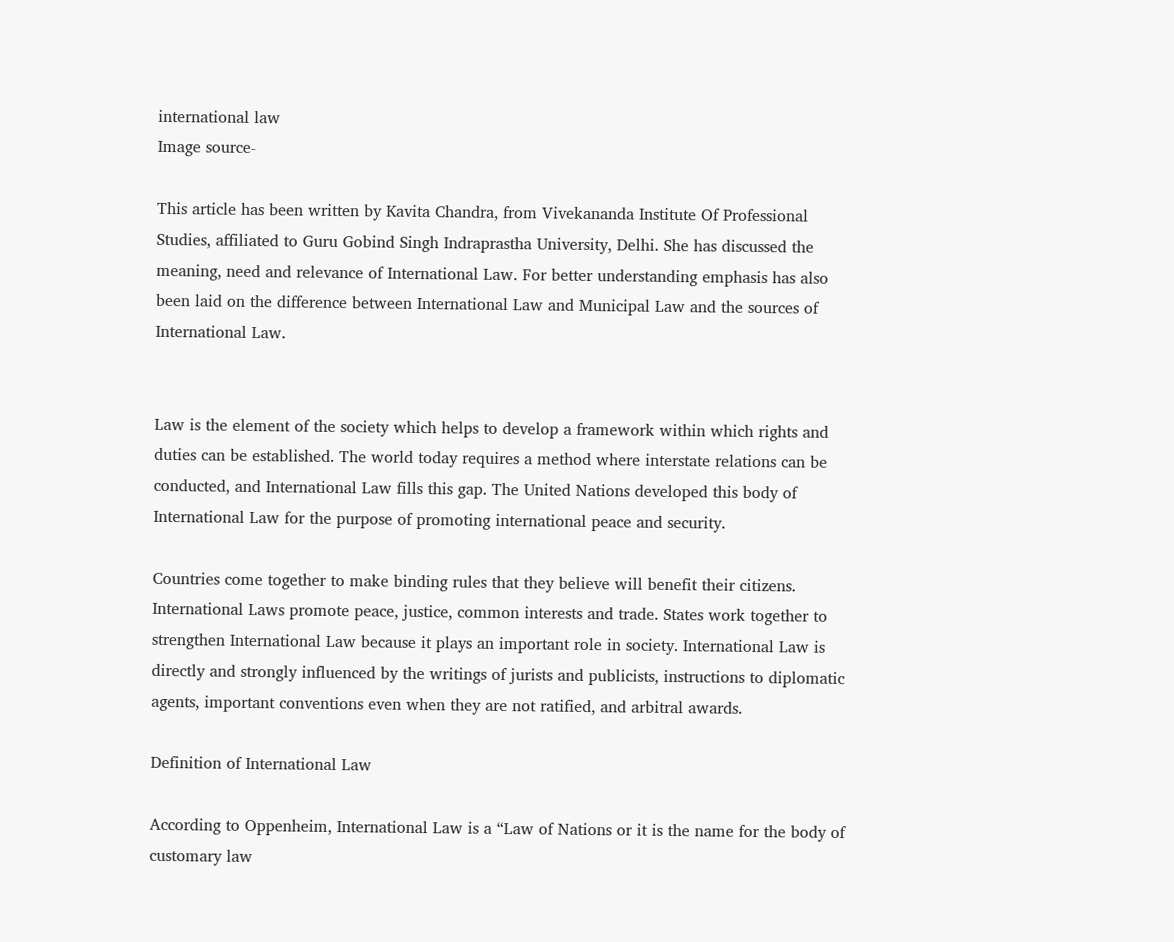international law
Image source-

This article has been written by Kavita Chandra, from Vivekananda Institute Of Professional Studies, affiliated to Guru Gobind Singh Indraprastha University, Delhi. She has discussed the meaning, need and relevance of International Law. For better understanding emphasis has also been laid on the difference between International Law and Municipal Law and the sources of International Law.


Law is the element of the society which helps to develop a framework within which rights and duties can be established. The world today requires a method where interstate relations can be conducted, and International Law fills this gap. The United Nations developed this body of International Law for the purpose of promoting international peace and security.

Countries come together to make binding rules that they believe will benefit their citizens. International Laws promote peace, justice, common interests and trade. States work together to strengthen International Law because it plays an important role in society. International Law is directly and strongly influenced by the writings of jurists and publicists, instructions to diplomatic agents, important conventions even when they are not ratified, and arbitral awards.

Definition of International Law

According to Oppenheim, International Law is a “Law of Nations or it is the name for the body of customary law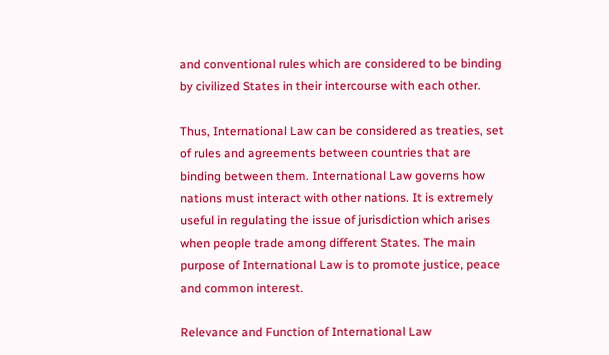and conventional rules which are considered to be binding by civilized States in their intercourse with each other.

Thus, International Law can be considered as treaties, set of rules and agreements between countries that are binding between them. International Law governs how nations must interact with other nations. It is extremely useful in regulating the issue of jurisdiction which arises when people trade among different States. The main purpose of International Law is to promote justice, peace and common interest.

Relevance and Function of International Law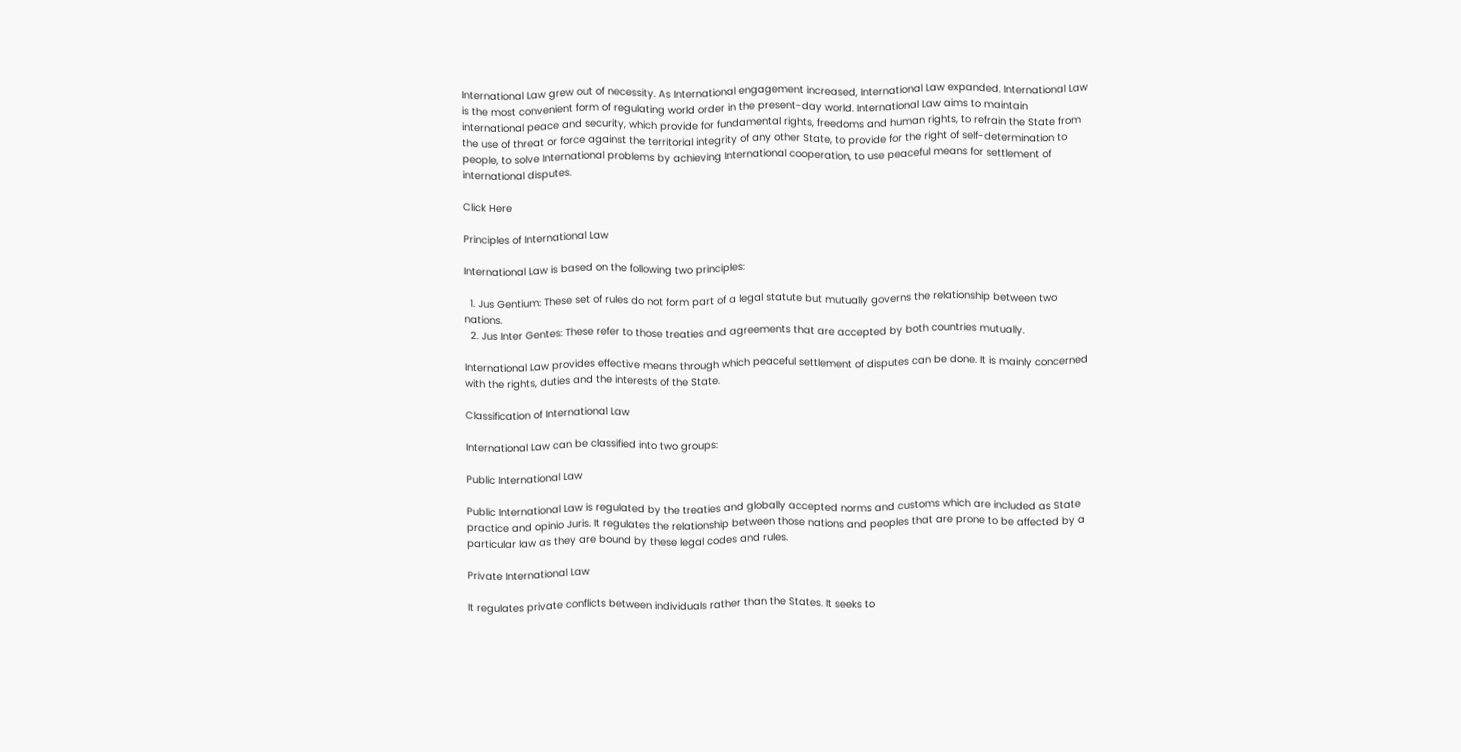International Law grew out of necessity. As International engagement increased, International Law expanded. International Law is the most convenient form of regulating world order in the present-day world. International Law aims to maintain international peace and security, which provide for fundamental rights, freedoms and human rights, to refrain the State from the use of threat or force against the territorial integrity of any other State, to provide for the right of self-determination to people, to solve International problems by achieving International cooperation, to use peaceful means for settlement of international disputes.

Click Here

Principles of International Law

International Law is based on the following two principles:

  1. Jus Gentium: These set of rules do not form part of a legal statute but mutually governs the relationship between two nations.
  2. Jus Inter Gentes: These refer to those treaties and agreements that are accepted by both countries mutually.

International Law provides effective means through which peaceful settlement of disputes can be done. It is mainly concerned with the rights, duties and the interests of the State.

Classification of International Law

International Law can be classified into two groups:

Public International Law

Public International Law is regulated by the treaties and globally accepted norms and customs which are included as State practice and opinio Juris. It regulates the relationship between those nations and peoples that are prone to be affected by a particular law as they are bound by these legal codes and rules.

Private International Law

It regulates private conflicts between individuals rather than the States. It seeks to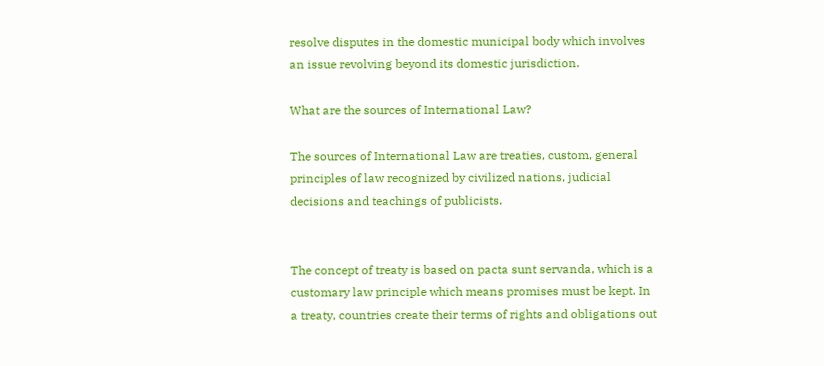resolve disputes in the domestic municipal body which involves an issue revolving beyond its domestic jurisdiction.

What are the sources of International Law?

The sources of International Law are treaties, custom, general principles of law recognized by civilized nations, judicial decisions and teachings of publicists.


The concept of treaty is based on pacta sunt servanda, which is a customary law principle which means promises must be kept. In a treaty, countries create their terms of rights and obligations out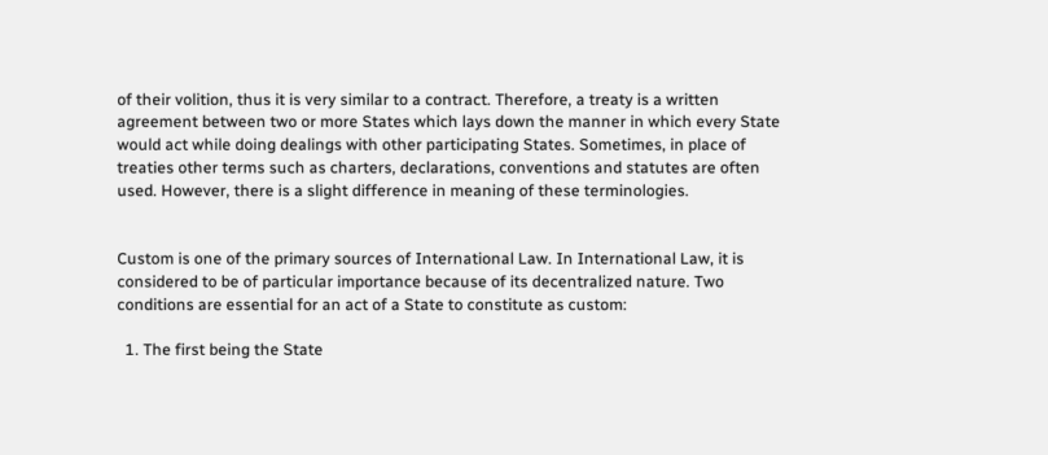of their volition, thus it is very similar to a contract. Therefore, a treaty is a written agreement between two or more States which lays down the manner in which every State would act while doing dealings with other participating States. Sometimes, in place of treaties other terms such as charters, declarations, conventions and statutes are often used. However, there is a slight difference in meaning of these terminologies.


Custom is one of the primary sources of International Law. In International Law, it is considered to be of particular importance because of its decentralized nature. Two conditions are essential for an act of a State to constitute as custom:

  1. The first being the State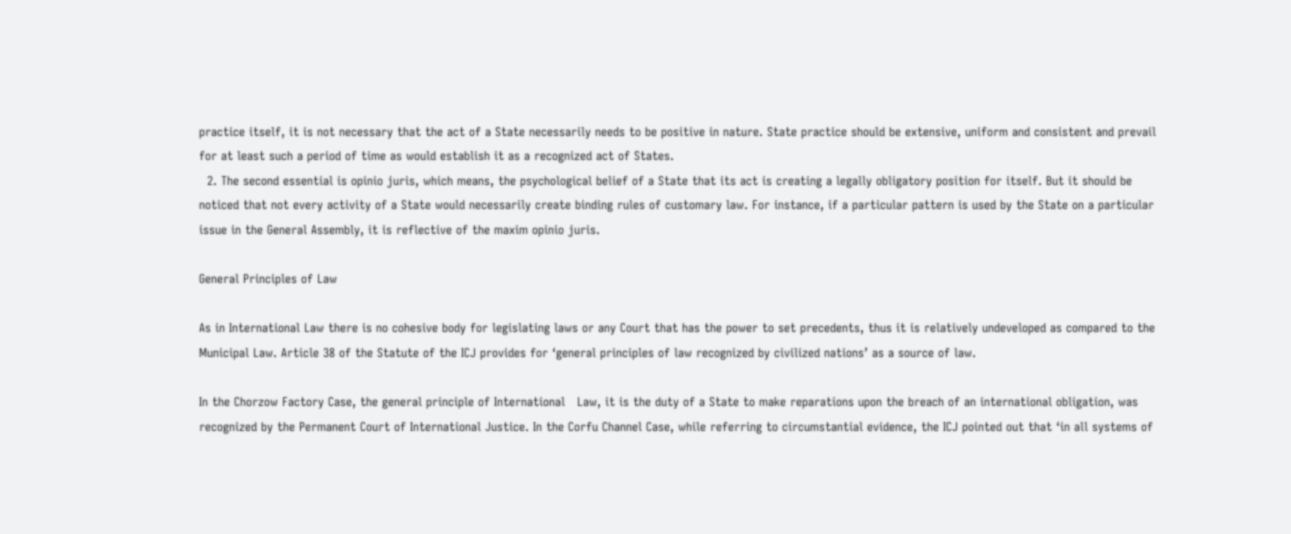practice itself, it is not necessary that the act of a State necessarily needs to be positive in nature. State practice should be extensive, uniform and consistent and prevail for at least such a period of time as would establish it as a recognized act of States.
  2. The second essential is opinio juris, which means, the psychological belief of a State that its act is creating a legally obligatory position for itself. But it should be noticed that not every activity of a State would necessarily create binding rules of customary law. For instance, if a particular pattern is used by the State on a particular issue in the General Assembly, it is reflective of the maxim opinio juris.

General Principles of Law

As in International Law there is no cohesive body for legislating laws or any Court that has the power to set precedents, thus it is relatively undeveloped as compared to the Municipal Law. Article 38 of the Statute of the ICJ provides for ‘general principles of law recognized by civilized nations’ as a source of law.

In the Chorzow Factory Case, the general principle of International   Law, it is the duty of a State to make reparations upon the breach of an international obligation, was recognized by the Permanent Court of International Justice. In the Corfu Channel Case, while referring to circumstantial evidence, the ICJ pointed out that ‘in all systems of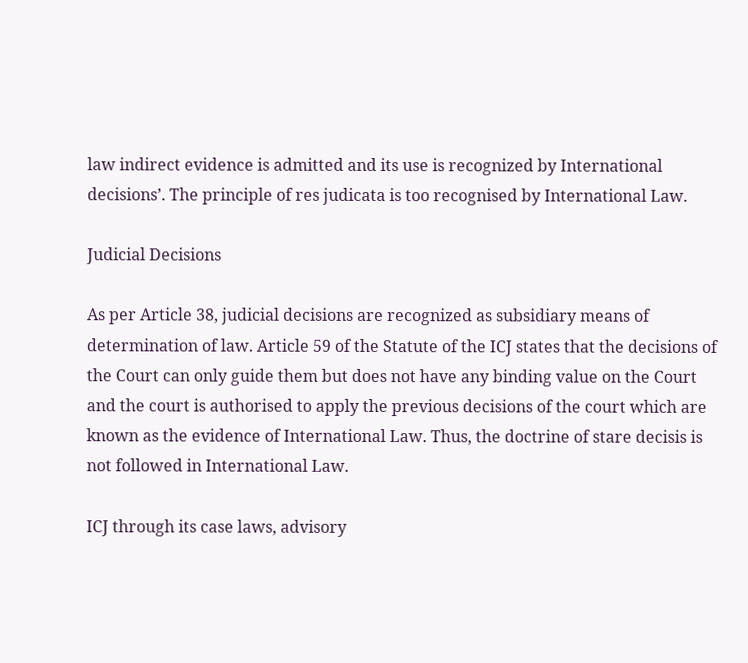law indirect evidence is admitted and its use is recognized by International decisions’. The principle of res judicata is too recognised by International Law.

Judicial Decisions

As per Article 38, judicial decisions are recognized as subsidiary means of determination of law. Article 59 of the Statute of the ICJ states that the decisions of the Court can only guide them but does not have any binding value on the Court and the court is authorised to apply the previous decisions of the court which are known as the evidence of International Law. Thus, the doctrine of stare decisis is not followed in International Law.

ICJ through its case laws, advisory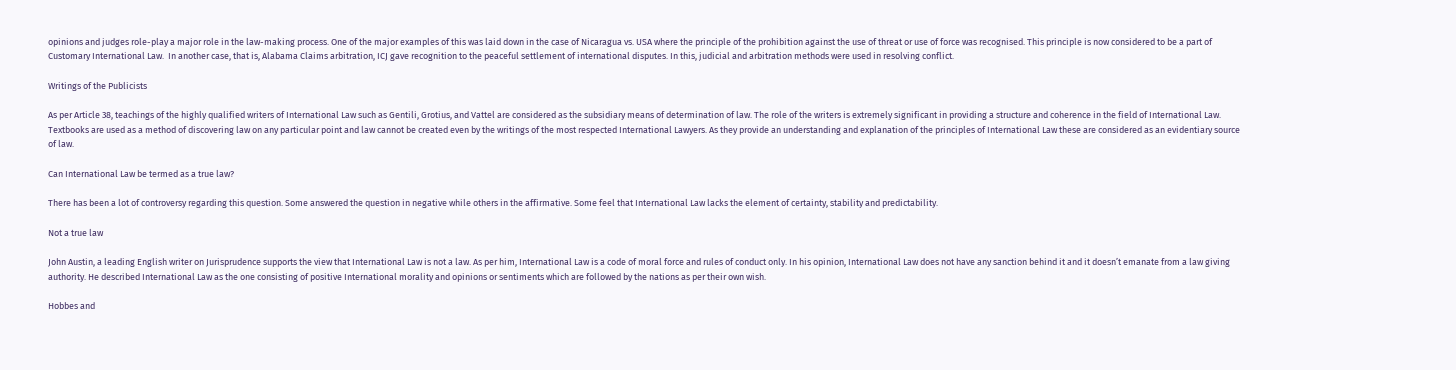opinions and judges role-play a major role in the law-making process. One of the major examples of this was laid down in the case of Nicaragua vs. USA where the principle of the prohibition against the use of threat or use of force was recognised. This principle is now considered to be a part of Customary International Law.  In another case, that is, Alabama Claims arbitration, ICJ gave recognition to the peaceful settlement of international disputes. In this, judicial and arbitration methods were used in resolving conflict.

Writings of the Publicists

As per Article 38, teachings of the highly qualified writers of International Law such as Gentili, Grotius, and Vattel are considered as the subsidiary means of determination of law. The role of the writers is extremely significant in providing a structure and coherence in the field of International Law. Textbooks are used as a method of discovering law on any particular point and law cannot be created even by the writings of the most respected International Lawyers. As they provide an understanding and explanation of the principles of International Law these are considered as an evidentiary source of law.

Can International Law be termed as a true law?

There has been a lot of controversy regarding this question. Some answered the question in negative while others in the affirmative. Some feel that International Law lacks the element of certainty, stability and predictability.

Not a true law

John Austin, a leading English writer on Jurisprudence supports the view that International Law is not a law. As per him, International Law is a code of moral force and rules of conduct only. In his opinion, International Law does not have any sanction behind it and it doesn’t emanate from a law giving authority. He described International Law as the one consisting of positive International morality and opinions or sentiments which are followed by the nations as per their own wish.

Hobbes and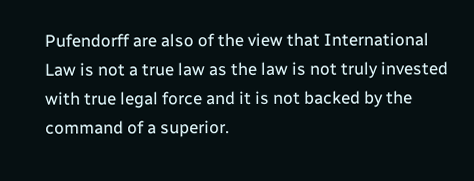Pufendorff are also of the view that International Law is not a true law as the law is not truly invested with true legal force and it is not backed by the command of a superior.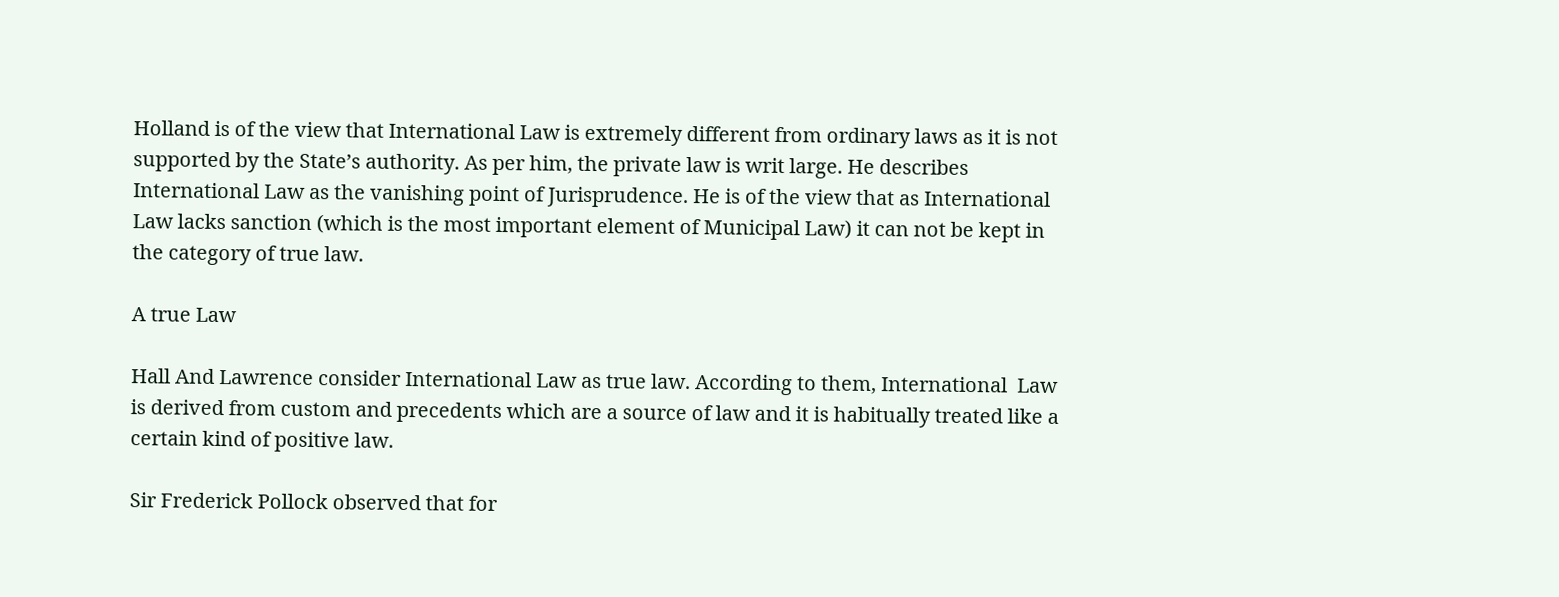Holland is of the view that International Law is extremely different from ordinary laws as it is not supported by the State’s authority. As per him, the private law is writ large. He describes International Law as the vanishing point of Jurisprudence. He is of the view that as International   Law lacks sanction (which is the most important element of Municipal Law) it can not be kept in the category of true law.

A true Law

Hall And Lawrence consider International Law as true law. According to them, International  Law is derived from custom and precedents which are a source of law and it is habitually treated like a certain kind of positive law.

Sir Frederick Pollock observed that for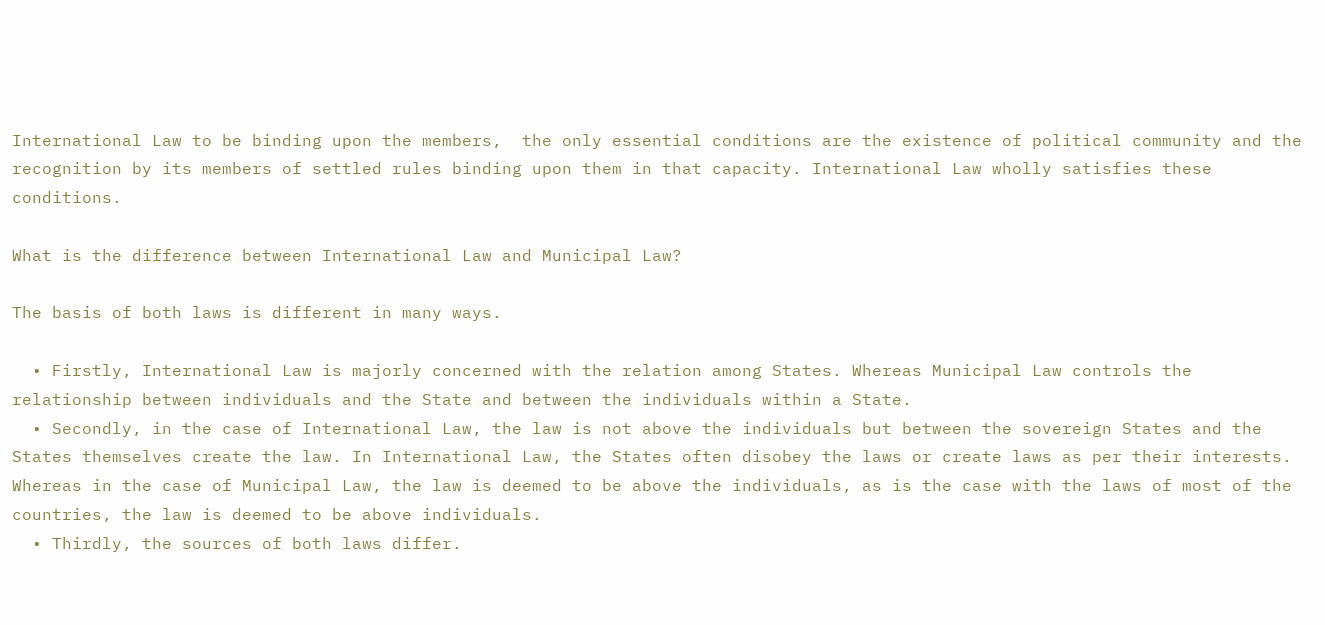International Law to be binding upon the members,  the only essential conditions are the existence of political community and the recognition by its members of settled rules binding upon them in that capacity. International Law wholly satisfies these conditions.

What is the difference between International Law and Municipal Law?

The basis of both laws is different in many ways.

  • Firstly, International Law is majorly concerned with the relation among States. Whereas Municipal Law controls the relationship between individuals and the State and between the individuals within a State.
  • Secondly, in the case of International Law, the law is not above the individuals but between the sovereign States and the States themselves create the law. In International Law, the States often disobey the laws or create laws as per their interests. Whereas in the case of Municipal Law, the law is deemed to be above the individuals, as is the case with the laws of most of the countries, the law is deemed to be above individuals.
  • Thirdly, the sources of both laws differ.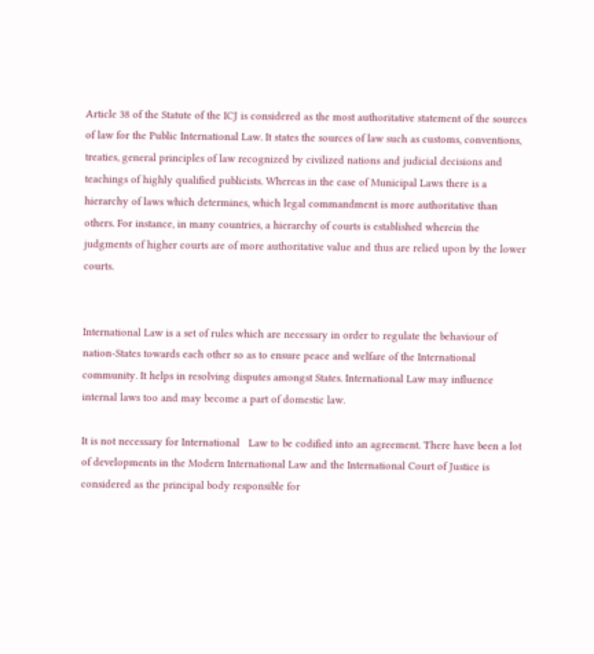Article 38 of the Statute of the ICJ is considered as the most authoritative statement of the sources of law for the Public International Law. It states the sources of law such as customs, conventions, treaties, general principles of law recognized by civilized nations and judicial decisions and teachings of highly qualified publicists. Whereas in the case of Municipal Laws there is a hierarchy of laws which determines, which legal commandment is more authoritative than others. For instance, in many countries, a hierarchy of courts is established wherein the judgments of higher courts are of more authoritative value and thus are relied upon by the lower courts.


International Law is a set of rules which are necessary in order to regulate the behaviour of nation-States towards each other so as to ensure peace and welfare of the International community. It helps in resolving disputes amongst States. International Law may influence internal laws too and may become a part of domestic law.

It is not necessary for International   Law to be codified into an agreement. There have been a lot of developments in the Modern International Law and the International Court of Justice is considered as the principal body responsible for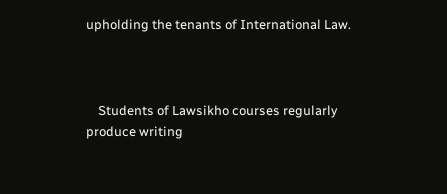upholding the tenants of International Law.



    Students of Lawsikho courses regularly produce writing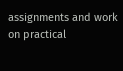assignments and work on practical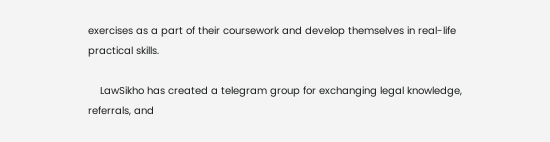exercises as a part of their coursework and develop themselves in real-life practical skills.

    LawSikho has created a telegram group for exchanging legal knowledge, referrals, and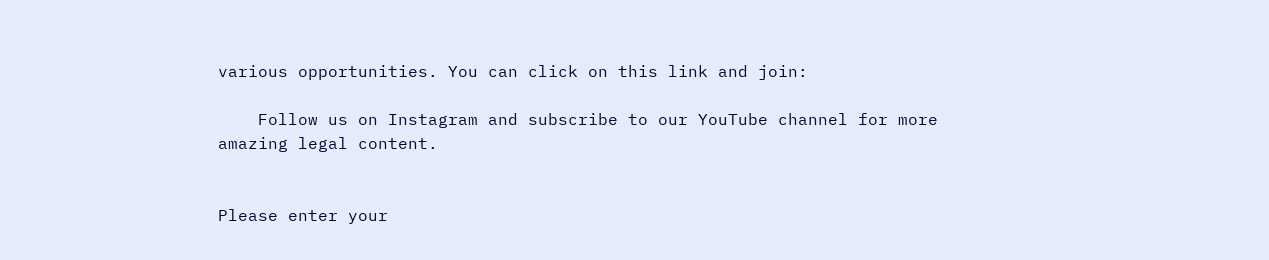various opportunities. You can click on this link and join:

    Follow us on Instagram and subscribe to our YouTube channel for more amazing legal content.


Please enter your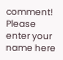comment!
Please enter your name here